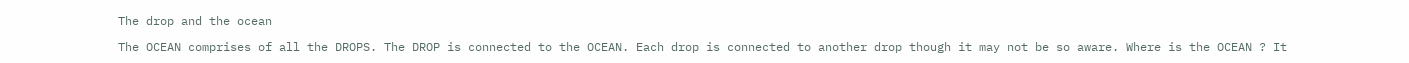The drop and the ocean

The OCEAN comprises of all the DROPS. The DROP is connected to the OCEAN. Each drop is connected to another drop though it may not be so aware. Where is the OCEAN ? It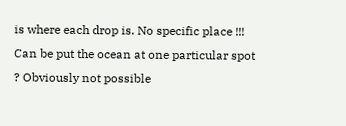is where each drop is. No specific place !!! Can be put the ocean at one particular spot ? Obviously not possible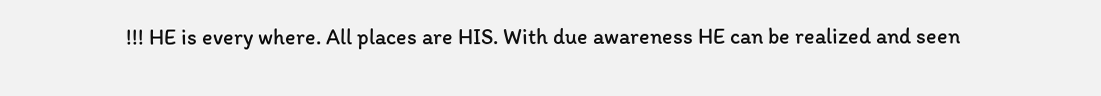!!! HE is every where. All places are HIS. With due awareness HE can be realized and seen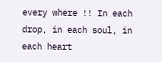every where !! In each drop, in each soul, in each heart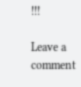!!!

Leave a comment